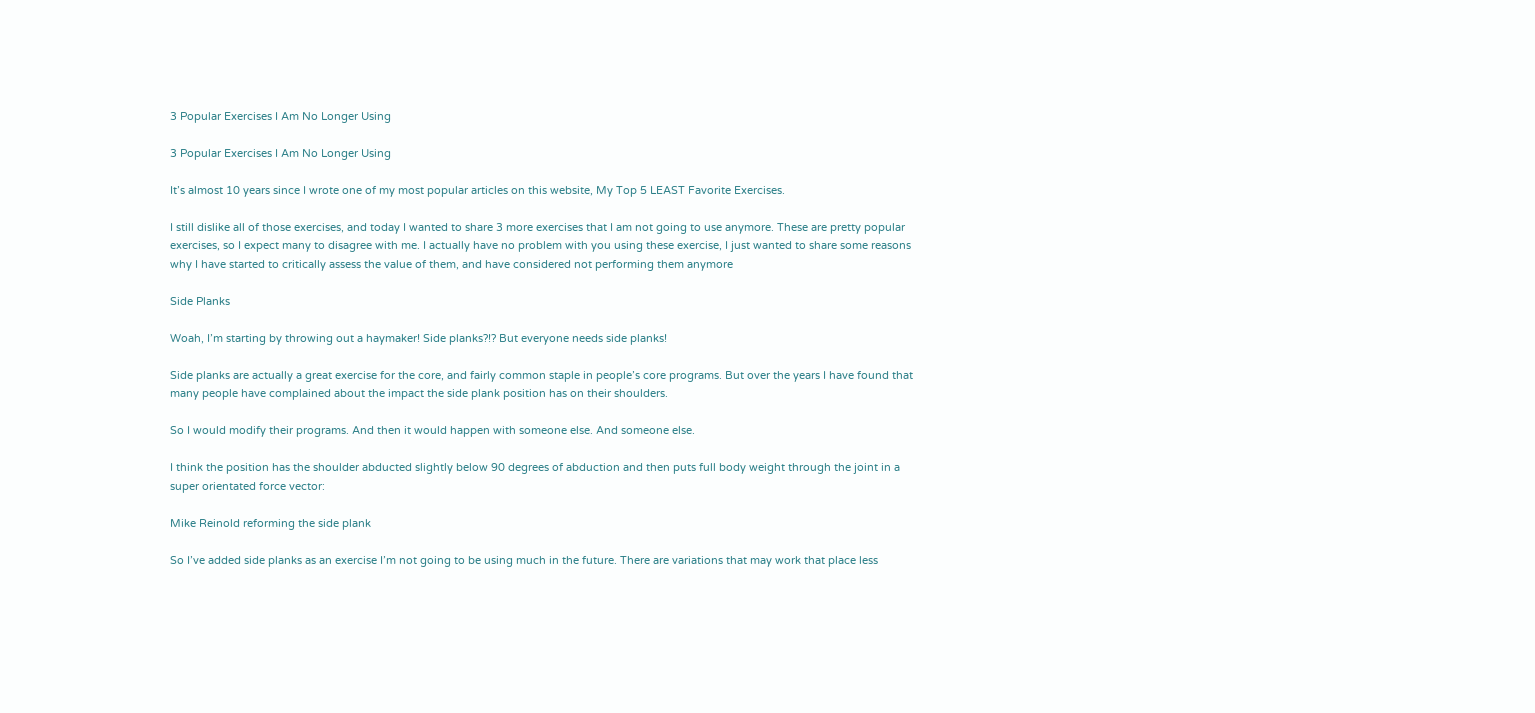3 Popular Exercises I Am No Longer Using

3 Popular Exercises I Am No Longer Using

It’s almost 10 years since I wrote one of my most popular articles on this website, My Top 5 LEAST Favorite Exercises.

I still dislike all of those exercises, and today I wanted to share 3 more exercises that I am not going to use anymore. These are pretty popular exercises, so I expect many to disagree with me. I actually have no problem with you using these exercise, I just wanted to share some reasons why I have started to critically assess the value of them, and have considered not performing them anymore

Side Planks

Woah, I’m starting by throwing out a haymaker! Side planks?!? But everyone needs side planks!

Side planks are actually a great exercise for the core, and fairly common staple in people’s core programs. But over the years I have found that many people have complained about the impact the side plank position has on their shoulders.

So I would modify their programs. And then it would happen with someone else. And someone else.

I think the position has the shoulder abducted slightly below 90 degrees of abduction and then puts full body weight through the joint in a super orientated force vector:

Mike Reinold reforming the side plank

So I’ve added side planks as an exercise I’m not going to be using much in the future. There are variations that may work that place less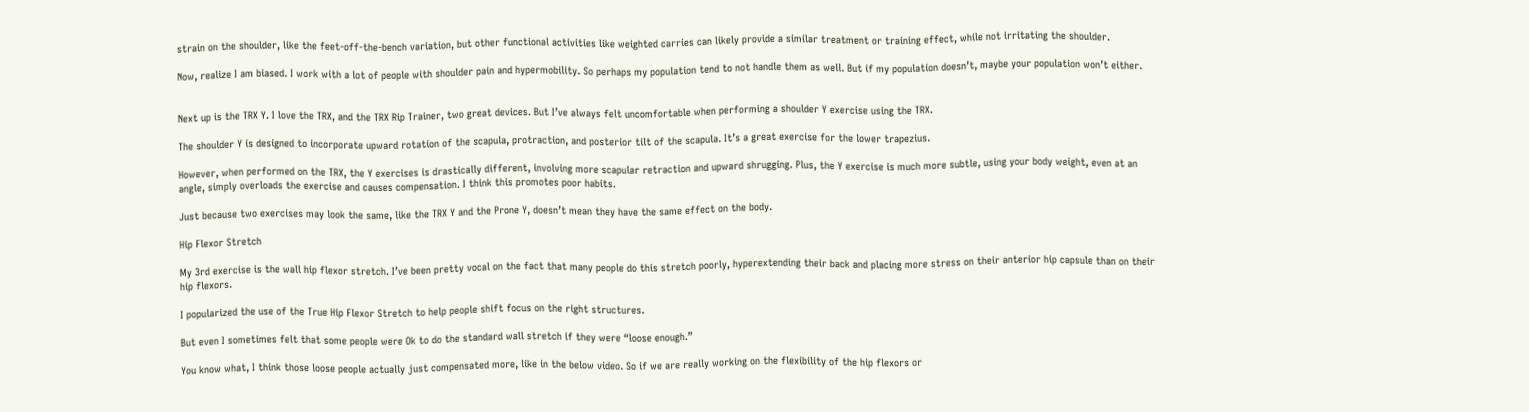strain on the shoulder, like the feet-off-the-bench variation, but other functional activities like weighted carries can likely provide a similar treatment or training effect, while not irritating the shoulder.

Now, realize I am biased. I work with a lot of people with shoulder pain and hypermobility. So perhaps my population tend to not handle them as well. But if my population doesn’t, maybe your population won’t either.


Next up is the TRX Y. I love the TRX, and the TRX Rip Trainer, two great devices. But I’ve always felt uncomfortable when performing a shoulder Y exercise using the TRX.

The shoulder Y is designed to incorporate upward rotation of the scapula, protraction, and posterior tilt of the scapula. It’s a great exercise for the lower trapezius.

However, when performed on the TRX, the Y exercises is drastically different, involving more scapular retraction and upward shrugging. Plus, the Y exercise is much more subtle, using your body weight, even at an angle, simply overloads the exercise and causes compensation. I think this promotes poor habits.

Just because two exercises may look the same, like the TRX Y and the Prone Y, doesn’t mean they have the same effect on the body.

Hip Flexor Stretch

My 3rd exercise is the wall hip flexor stretch. I’ve been pretty vocal on the fact that many people do this stretch poorly, hyperextending their back and placing more stress on their anterior hip capsule than on their hip flexors.

I popularized the use of the True Hip Flexor Stretch to help people shift focus on the right structures.

But even I sometimes felt that some people were Ok to do the standard wall stretch if they were “loose enough.”

You know what, I think those loose people actually just compensated more, like in the below video. So if we are really working on the flexibility of the hip flexors or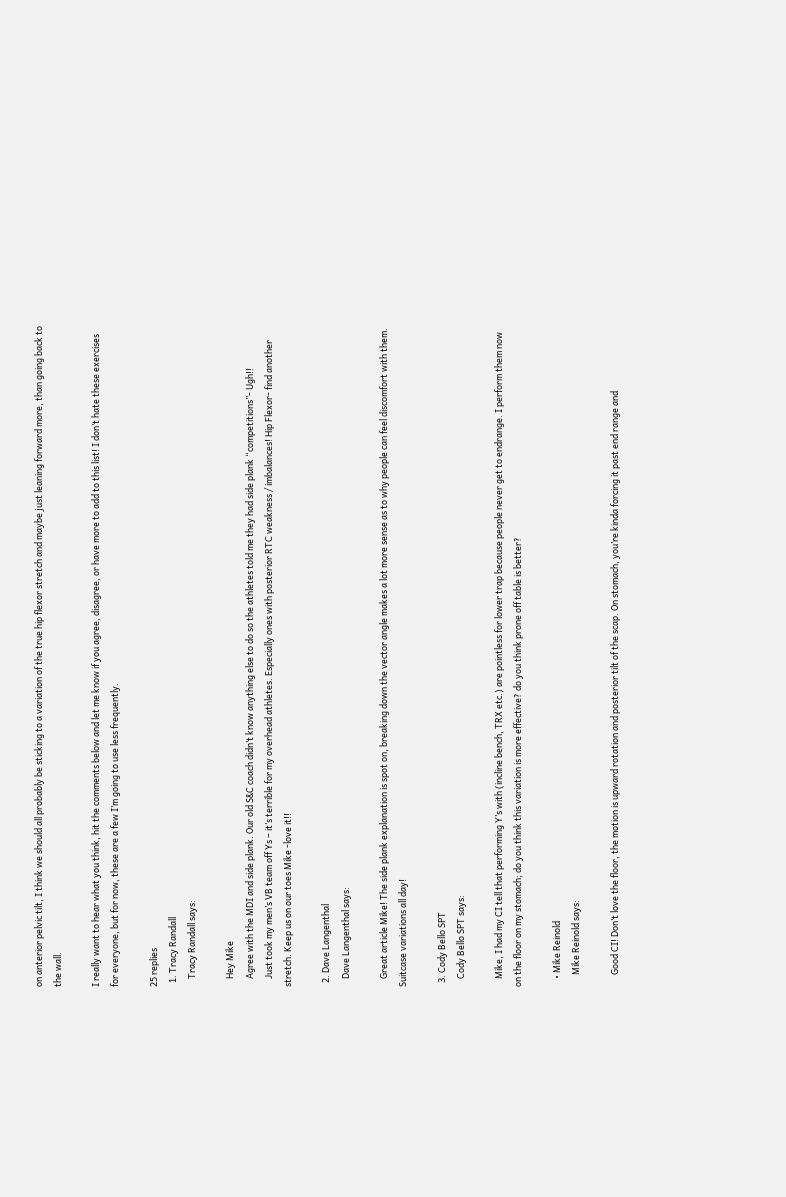on anterior pelvic tilt, I think we should all probably be sticking to a variation of the true hip flexor stretch and maybe just leaning forward more, than going back to the wall.

I really want to hear what you think, hit the comments below and let me know if you agree, disagree, or have more to add to this list! I don’t hate these exercises for everyone, but for now, these are a few I’m going to use less frequently.

25 replies
  1. Tracy Randall
    Tracy Randall says:

    Hey Mike
    Agree with the MDI and side plank. Our old S&C coach didn’t know anything else to do so the athletes told me they had side plank “competitions”- Ugh!!
    Just took my men’s VB team off Ys – it’s terrible for my overhead athletes. Especially ones with posterior RTC weakness / imbalances! Hip Flexor- find another stretch. Keep us on our toes Mike -love it!!

  2. Dave Langenthal
    Dave Langenthal says:

    Great article Mike! The side plank explanation is spot on, breaking down the vector angle makes a lot more sense as to why people can feel discomfort with them. Suitcase variations all day!

  3. Cody Bello SPT
    Cody Bello SPT says:

    Mike, I had my CI tell that performing Y’s with (incline bench, TRX etc.) are pointless for lower trap because people never get to endrange. I perform them now on the floor on my stomach; do you think this variation is more effective? do you think prone off table is better?

    • Mike Reinold
      Mike Reinold says:

      Good CI! Don’t love the floor, the motion is upward rotation and posterior tilt of the scap. On stomach, you’re kinda forcing it past end range and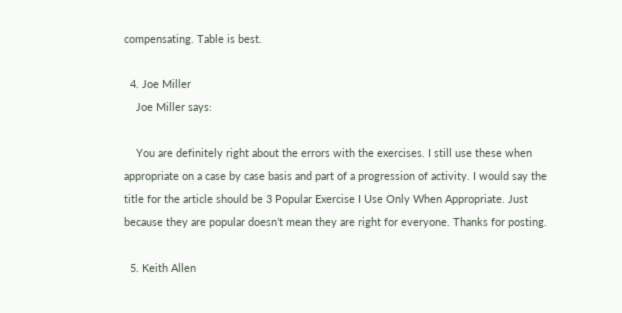compensating. Table is best.

  4. Joe Miller
    Joe Miller says:

    You are definitely right about the errors with the exercises. I still use these when appropriate on a case by case basis and part of a progression of activity. I would say the title for the article should be 3 Popular Exercise I Use Only When Appropriate. Just because they are popular doesn’t mean they are right for everyone. Thanks for posting.

  5. Keith Allen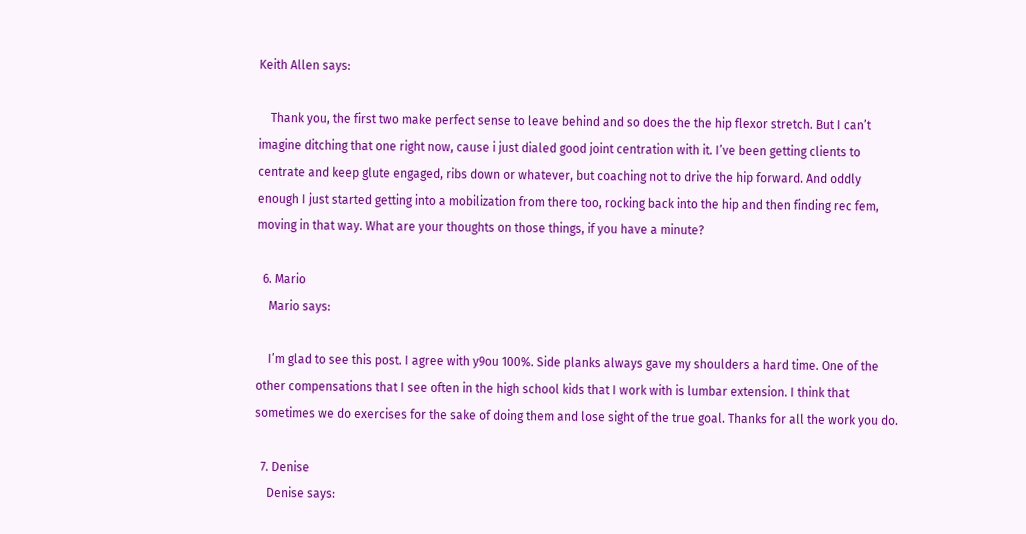Keith Allen says:

    Thank you, the first two make perfect sense to leave behind and so does the the hip flexor stretch. But I can’t imagine ditching that one right now, cause i just dialed good joint centration with it. I’ve been getting clients to centrate and keep glute engaged, ribs down or whatever, but coaching not to drive the hip forward. And oddly enough I just started getting into a mobilization from there too, rocking back into the hip and then finding rec fem, moving in that way. What are your thoughts on those things, if you have a minute?

  6. Mario
    Mario says:

    I’m glad to see this post. I agree with y9ou 100%. Side planks always gave my shoulders a hard time. One of the other compensations that I see often in the high school kids that I work with is lumbar extension. I think that sometimes we do exercises for the sake of doing them and lose sight of the true goal. Thanks for all the work you do.

  7. Denise
    Denise says: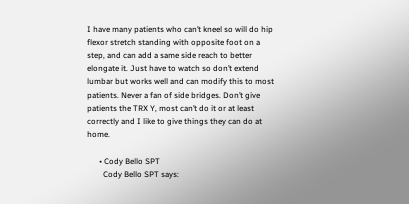I have many patients who can’t kneel so will do hip flexor stretch standing with opposite foot on a step, and can add a same side reach to better elongate it. Just have to watch so don’t extend lumbar but works well and can modify this to most patients. Never a fan of side bridges. Don’t give patients the TRX Y, most can’t do it or at least correctly and I like to give things they can do at home.

      • Cody Bello SPT
        Cody Bello SPT says: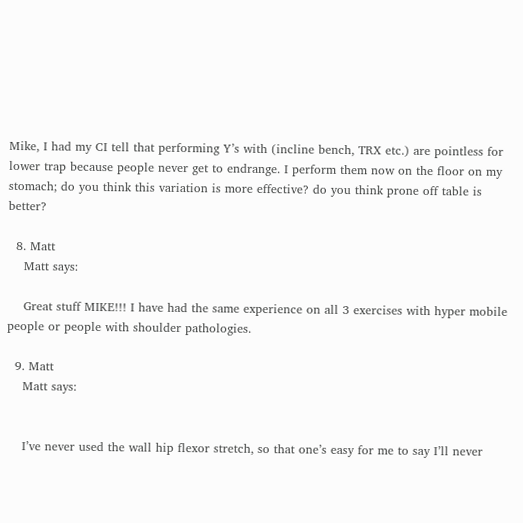Mike, I had my CI tell that performing Y’s with (incline bench, TRX etc.) are pointless for lower trap because people never get to endrange. I perform them now on the floor on my stomach; do you think this variation is more effective? do you think prone off table is better?

  8. Matt
    Matt says:

    Great stuff MIKE!!! I have had the same experience on all 3 exercises with hyper mobile people or people with shoulder pathologies.

  9. Matt
    Matt says:


    I’ve never used the wall hip flexor stretch, so that one’s easy for me to say I’ll never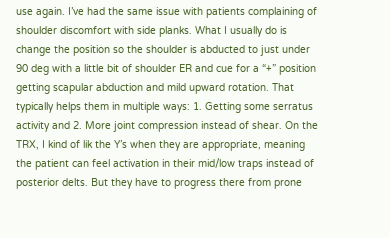use again. I’ve had the same issue with patients complaining of shoulder discomfort with side planks. What I usually do is change the position so the shoulder is abducted to just under 90 deg with a little bit of shoulder ER and cue for a “+” position getting scapular abduction and mild upward rotation. That typically helps them in multiple ways: 1. Getting some serratus activity and 2. More joint compression instead of shear. On the TRX, I kind of lik the Y’s when they are appropriate, meaning the patient can feel activation in their mid/low traps instead of posterior delts. But they have to progress there from prone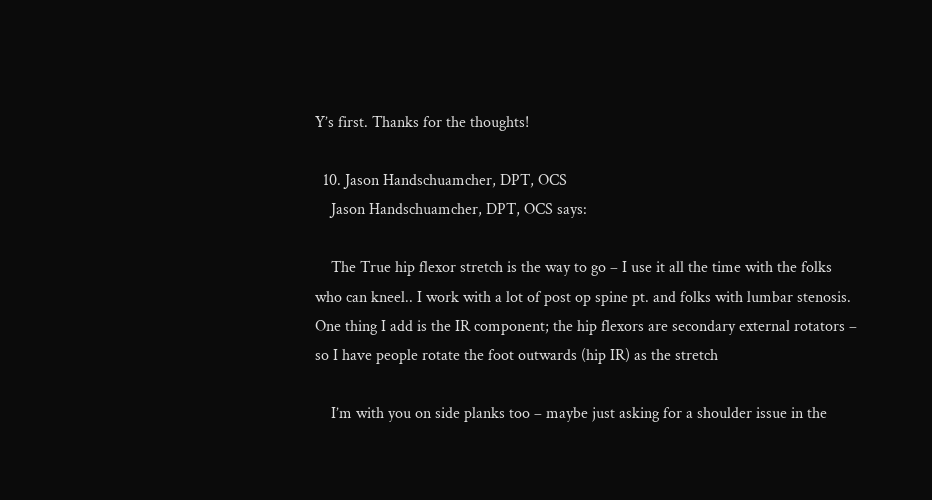Y’s first. Thanks for the thoughts!

  10. Jason Handschuamcher, DPT, OCS
    Jason Handschuamcher, DPT, OCS says:

    The True hip flexor stretch is the way to go – I use it all the time with the folks who can kneel.. I work with a lot of post op spine pt. and folks with lumbar stenosis. One thing I add is the IR component; the hip flexors are secondary external rotators – so I have people rotate the foot outwards (hip IR) as the stretch

    I’m with you on side planks too – maybe just asking for a shoulder issue in the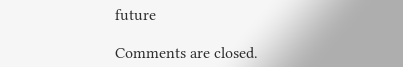future

Comments are closed.